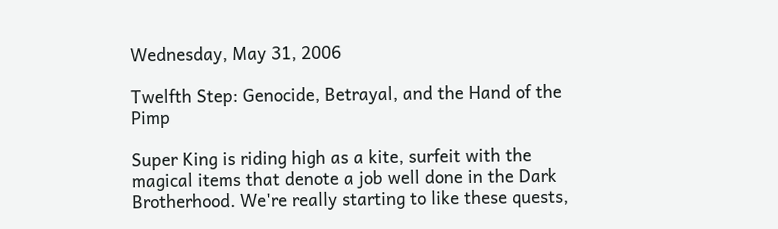Wednesday, May 31, 2006

Twelfth Step: Genocide, Betrayal, and the Hand of the Pimp

Super King is riding high as a kite, surfeit with the magical items that denote a job well done in the Dark Brotherhood. We're really starting to like these quests,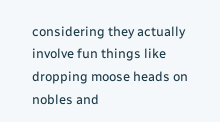considering they actually involve fun things like dropping moose heads on nobles and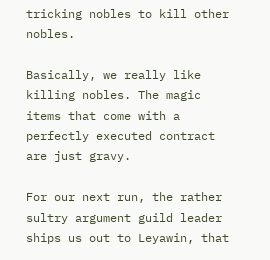tricking nobles to kill other nobles.

Basically, we really like killing nobles. The magic items that come with a perfectly executed contract are just gravy.

For our next run, the rather sultry argument guild leader ships us out to Leyawin, that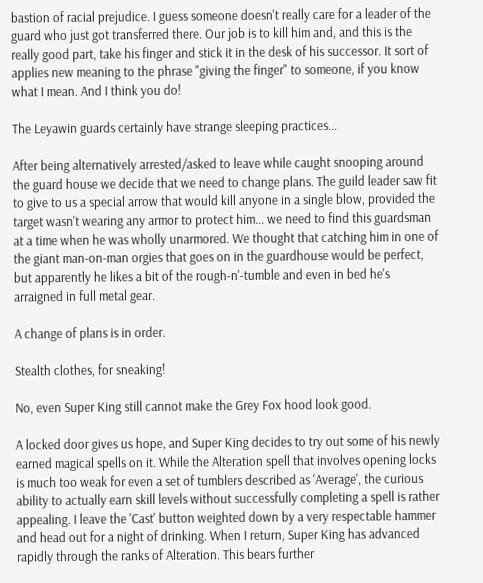bastion of racial prejudice. I guess someone doesn't really care for a leader of the guard who just got transferred there. Our job is to kill him and, and this is the really good part, take his finger and stick it in the desk of his successor. It sort of applies new meaning to the phrase "giving the finger" to someone, if you know what I mean. And I think you do!

The Leyawin guards certainly have strange sleeping practices...

After being alternatively arrested/asked to leave while caught snooping around the guard house we decide that we need to change plans. The guild leader saw fit to give to us a special arrow that would kill anyone in a single blow, provided the target wasn't wearing any armor to protect him... we need to find this guardsman at a time when he was wholly unarmored. We thought that catching him in one of the giant man-on-man orgies that goes on in the guardhouse would be perfect, but apparently he likes a bit of the rough-n'-tumble and even in bed he's arraigned in full metal gear.

A change of plans is in order.

Stealth clothes, for sneaking!

No, even Super King still cannot make the Grey Fox hood look good.

A locked door gives us hope, and Super King decides to try out some of his newly earned magical spells on it. While the Alteration spell that involves opening locks is much too weak for even a set of tumblers described as 'Average', the curious ability to actually earn skill levels without successfully completing a spell is rather appealing. I leave the 'Cast' button weighted down by a very respectable hammer and head out for a night of drinking. When I return, Super King has advanced rapidly through the ranks of Alteration. This bears further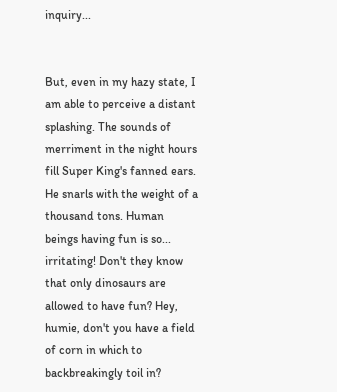inquiry...


But, even in my hazy state, I am able to perceive a distant splashing. The sounds of merriment in the night hours fill Super King's fanned ears. He snarls with the weight of a thousand tons. Human beings having fun is so... irritating! Don't they know that only dinosaurs are allowed to have fun? Hey, humie, don't you have a field of corn in which to backbreakingly toil in?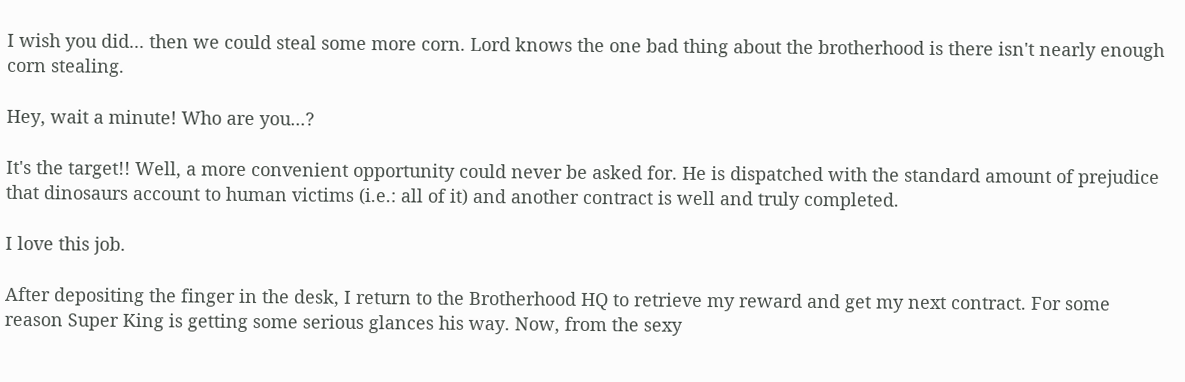I wish you did... then we could steal some more corn. Lord knows the one bad thing about the brotherhood is there isn't nearly enough corn stealing.

Hey, wait a minute! Who are you...?

It's the target!! Well, a more convenient opportunity could never be asked for. He is dispatched with the standard amount of prejudice that dinosaurs account to human victims (i.e.: all of it) and another contract is well and truly completed.

I love this job.

After depositing the finger in the desk, I return to the Brotherhood HQ to retrieve my reward and get my next contract. For some reason Super King is getting some serious glances his way. Now, from the sexy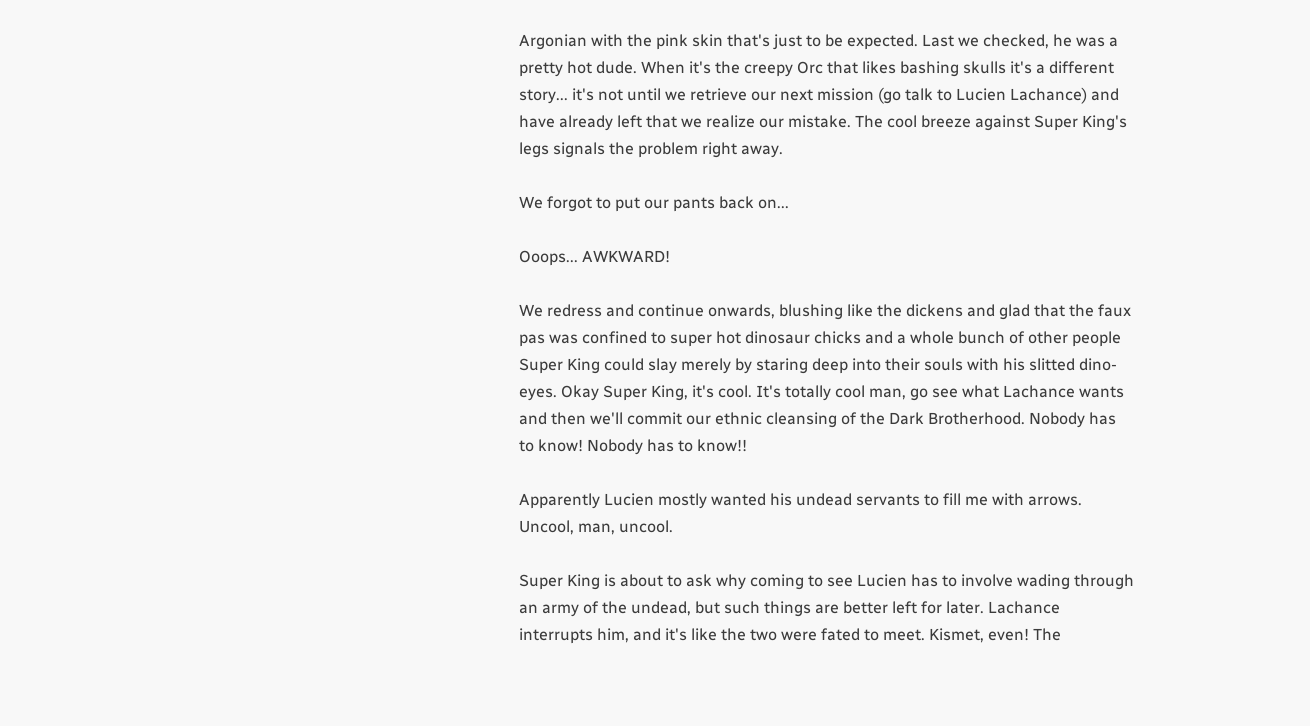Argonian with the pink skin that's just to be expected. Last we checked, he was a pretty hot dude. When it's the creepy Orc that likes bashing skulls it's a different story... it's not until we retrieve our next mission (go talk to Lucien Lachance) and have already left that we realize our mistake. The cool breeze against Super King's legs signals the problem right away.

We forgot to put our pants back on...

Ooops... AWKWARD!

We redress and continue onwards, blushing like the dickens and glad that the faux pas was confined to super hot dinosaur chicks and a whole bunch of other people Super King could slay merely by staring deep into their souls with his slitted dino-eyes. Okay Super King, it's cool. It's totally cool man, go see what Lachance wants and then we'll commit our ethnic cleansing of the Dark Brotherhood. Nobody has to know! Nobody has to know!!

Apparently Lucien mostly wanted his undead servants to fill me with arrows. Uncool, man, uncool.

Super King is about to ask why coming to see Lucien has to involve wading through an army of the undead, but such things are better left for later. Lachance interrupts him, and it's like the two were fated to meet. Kismet, even! The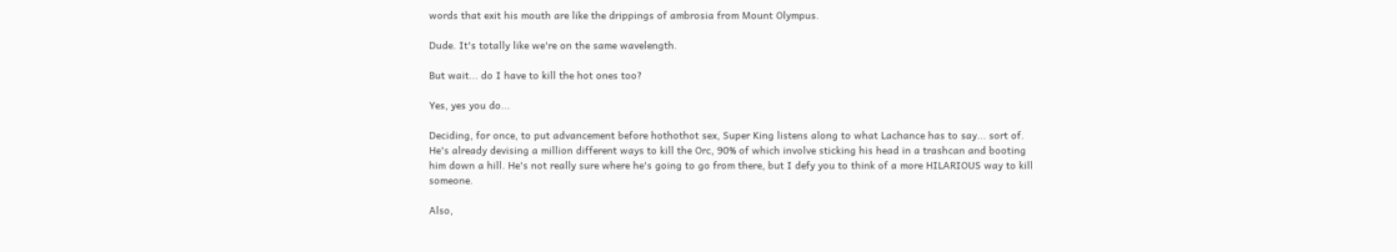words that exit his mouth are like the drippings of ambrosia from Mount Olympus.

Dude. It's totally like we're on the same wavelength.

But wait... do I have to kill the hot ones too?

Yes, yes you do...

Deciding, for once, to put advancement before hothothot sex, Super King listens along to what Lachance has to say... sort of. He's already devising a million different ways to kill the Orc, 90% of which involve sticking his head in a trashcan and booting him down a hill. He's not really sure where he's going to go from there, but I defy you to think of a more HILARIOUS way to kill someone.

Also,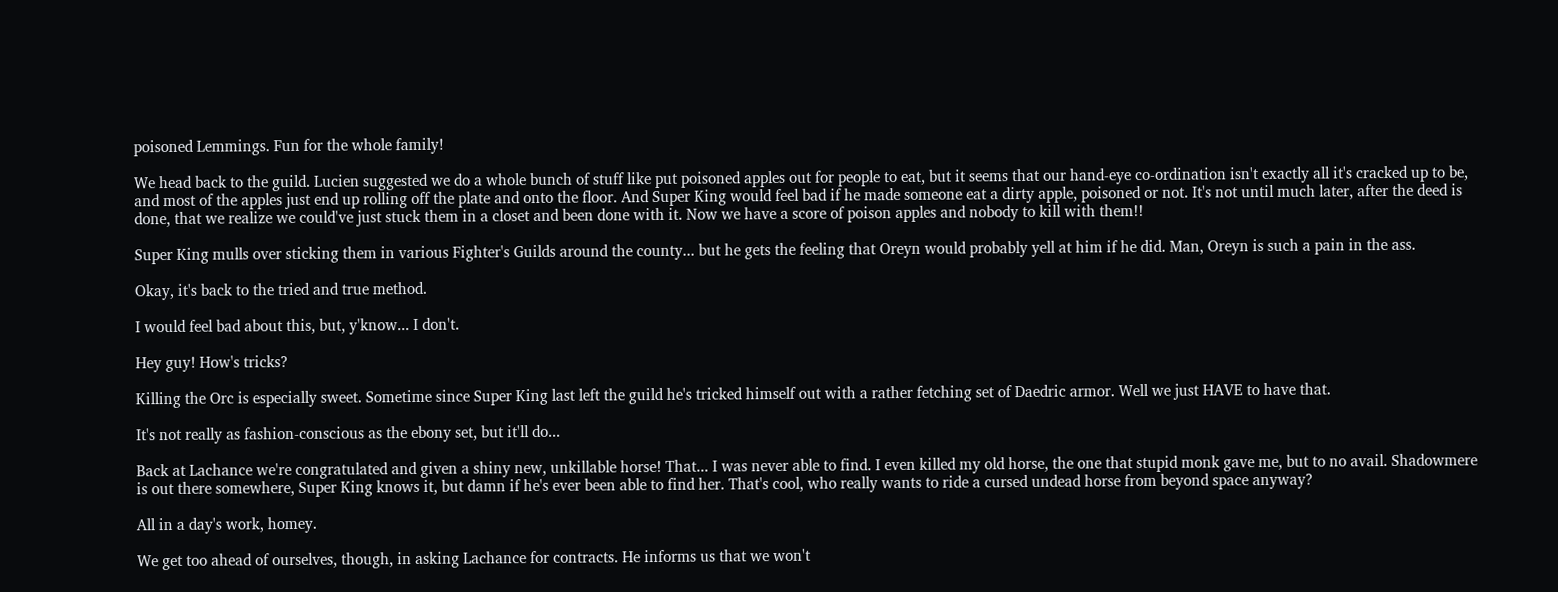poisoned Lemmings. Fun for the whole family!

We head back to the guild. Lucien suggested we do a whole bunch of stuff like put poisoned apples out for people to eat, but it seems that our hand-eye co-ordination isn't exactly all it's cracked up to be, and most of the apples just end up rolling off the plate and onto the floor. And Super King would feel bad if he made someone eat a dirty apple, poisoned or not. It's not until much later, after the deed is done, that we realize we could've just stuck them in a closet and been done with it. Now we have a score of poison apples and nobody to kill with them!!

Super King mulls over sticking them in various Fighter's Guilds around the county... but he gets the feeling that Oreyn would probably yell at him if he did. Man, Oreyn is such a pain in the ass.

Okay, it's back to the tried and true method.

I would feel bad about this, but, y'know... I don't.

Hey guy! How's tricks?

Killing the Orc is especially sweet. Sometime since Super King last left the guild he's tricked himself out with a rather fetching set of Daedric armor. Well we just HAVE to have that.

It's not really as fashion-conscious as the ebony set, but it'll do...

Back at Lachance we're congratulated and given a shiny new, unkillable horse! That... I was never able to find. I even killed my old horse, the one that stupid monk gave me, but to no avail. Shadowmere is out there somewhere, Super King knows it, but damn if he's ever been able to find her. That's cool, who really wants to ride a cursed undead horse from beyond space anyway?

All in a day's work, homey.

We get too ahead of ourselves, though, in asking Lachance for contracts. He informs us that we won't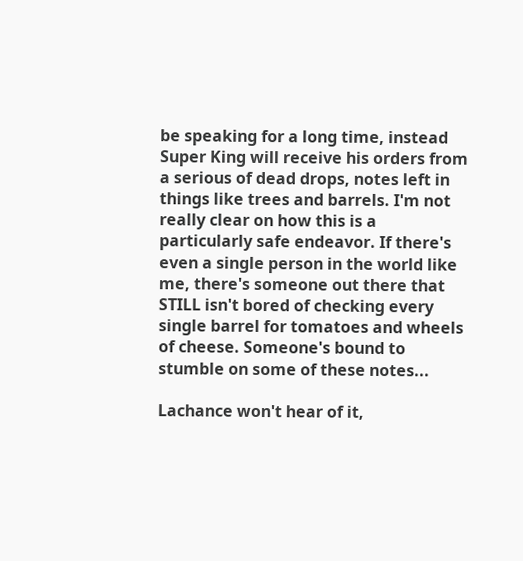be speaking for a long time, instead Super King will receive his orders from a serious of dead drops, notes left in things like trees and barrels. I'm not really clear on how this is a particularly safe endeavor. If there's even a single person in the world like me, there's someone out there that STILL isn't bored of checking every single barrel for tomatoes and wheels of cheese. Someone's bound to stumble on some of these notes...

Lachance won't hear of it,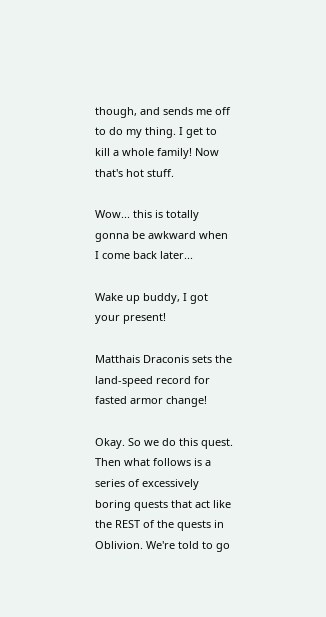though, and sends me off to do my thing. I get to kill a whole family! Now that's hot stuff.

Wow... this is totally gonna be awkward when I come back later...

Wake up buddy, I got your present!

Matthais Draconis sets the land-speed record for fasted armor change!

Okay. So we do this quest. Then what follows is a series of excessively boring quests that act like the REST of the quests in Oblivion. We're told to go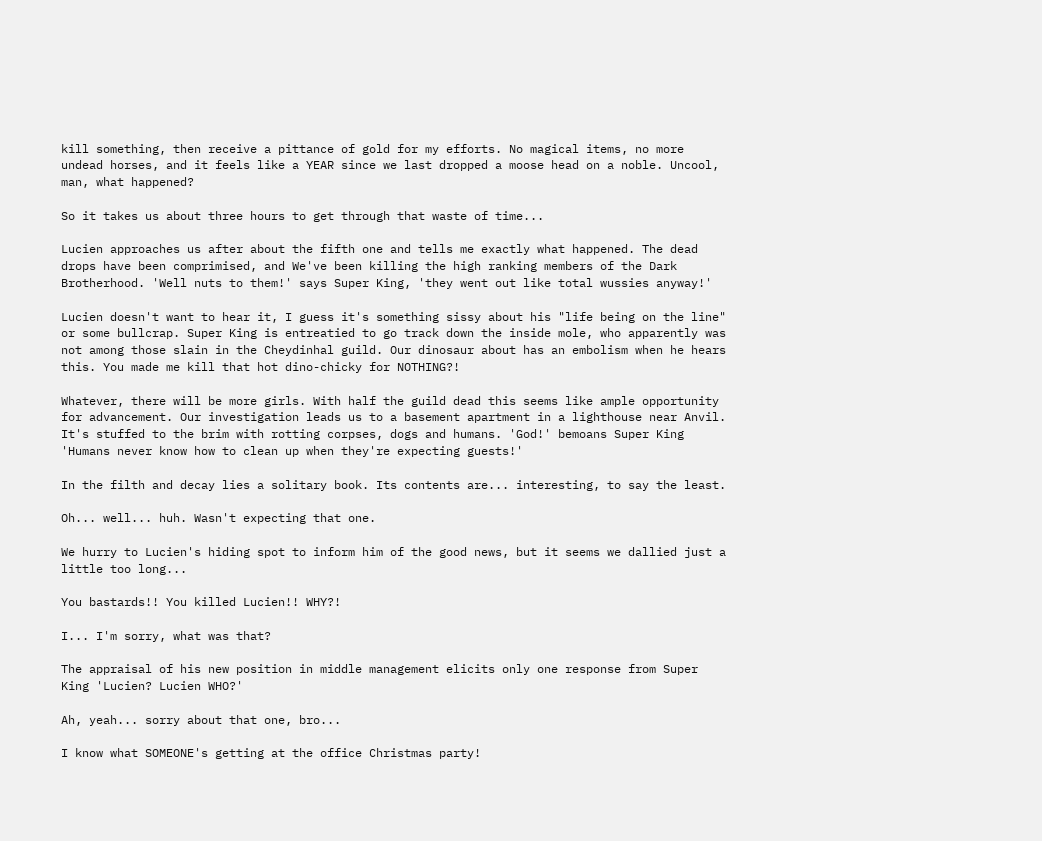kill something, then receive a pittance of gold for my efforts. No magical items, no more undead horses, and it feels like a YEAR since we last dropped a moose head on a noble. Uncool, man, what happened?

So it takes us about three hours to get through that waste of time...

Lucien approaches us after about the fifth one and tells me exactly what happened. The dead drops have been comprimised, and We've been killing the high ranking members of the Dark Brotherhood. 'Well nuts to them!' says Super King, 'they went out like total wussies anyway!'

Lucien doesn't want to hear it, I guess it's something sissy about his "life being on the line" or some bullcrap. Super King is entreatied to go track down the inside mole, who apparently was not among those slain in the Cheydinhal guild. Our dinosaur about has an embolism when he hears this. You made me kill that hot dino-chicky for NOTHING?!

Whatever, there will be more girls. With half the guild dead this seems like ample opportunity for advancement. Our investigation leads us to a basement apartment in a lighthouse near Anvil. It's stuffed to the brim with rotting corpses, dogs and humans. 'God!' bemoans Super King 'Humans never know how to clean up when they're expecting guests!'

In the filth and decay lies a solitary book. Its contents are... interesting, to say the least.

Oh... well... huh. Wasn't expecting that one.

We hurry to Lucien's hiding spot to inform him of the good news, but it seems we dallied just a little too long...

You bastards!! You killed Lucien!! WHY?!

I... I'm sorry, what was that?

The appraisal of his new position in middle management elicits only one response from Super King 'Lucien? Lucien WHO?'

Ah, yeah... sorry about that one, bro...

I know what SOMEONE's getting at the office Christmas party!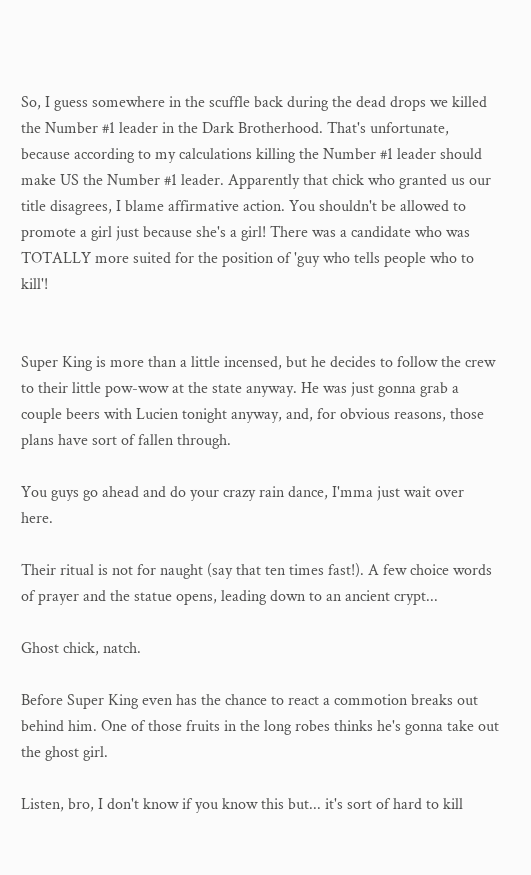So, I guess somewhere in the scuffle back during the dead drops we killed the Number #1 leader in the Dark Brotherhood. That's unfortunate, because according to my calculations killing the Number #1 leader should make US the Number #1 leader. Apparently that chick who granted us our title disagrees, I blame affirmative action. You shouldn't be allowed to promote a girl just because she's a girl! There was a candidate who was TOTALLY more suited for the position of 'guy who tells people who to kill'!


Super King is more than a little incensed, but he decides to follow the crew to their little pow-wow at the state anyway. He was just gonna grab a couple beers with Lucien tonight anyway, and, for obvious reasons, those plans have sort of fallen through.

You guys go ahead and do your crazy rain dance, I'mma just wait over here.

Their ritual is not for naught (say that ten times fast!). A few choice words of prayer and the statue opens, leading down to an ancient crypt...

Ghost chick, natch.

Before Super King even has the chance to react a commotion breaks out behind him. One of those fruits in the long robes thinks he's gonna take out the ghost girl.

Listen, bro, I don't know if you know this but... it's sort of hard to kill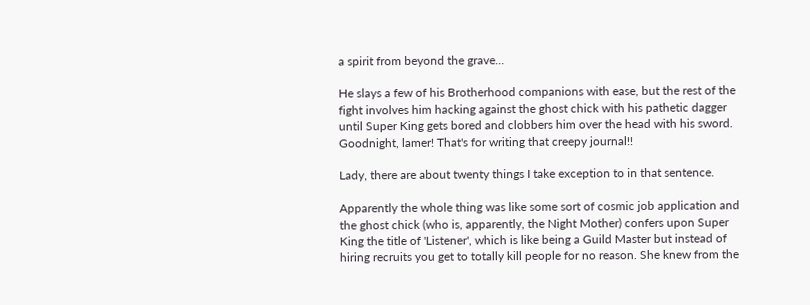a spirit from beyond the grave...

He slays a few of his Brotherhood companions with ease, but the rest of the fight involves him hacking against the ghost chick with his pathetic dagger until Super King gets bored and clobbers him over the head with his sword. Goodnight, lamer! That's for writing that creepy journal!!

Lady, there are about twenty things I take exception to in that sentence.

Apparently the whole thing was like some sort of cosmic job application and the ghost chick (who is, apparently, the Night Mother) confers upon Super King the title of 'Listener', which is like being a Guild Master but instead of hiring recruits you get to totally kill people for no reason. She knew from the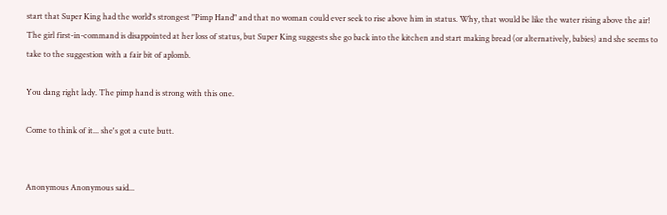start that Super King had the world's strongest "Pimp Hand" and that no woman could ever seek to rise above him in status. Why, that would be like the water rising above the air!
The girl first-in-command is disappointed at her loss of status, but Super King suggests she go back into the kitchen and start making bread (or alternatively, babies) and she seems to take to the suggestion with a fair bit of aplomb.

You dang right lady. The pimp hand is strong with this one.

Come to think of it... she's got a cute butt.


Anonymous Anonymous said...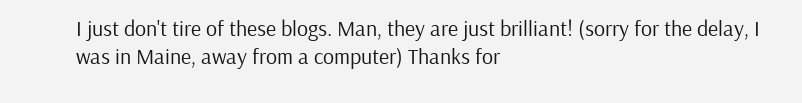I just don't tire of these blogs. Man, they are just brilliant! (sorry for the delay, I was in Maine, away from a computer) Thanks for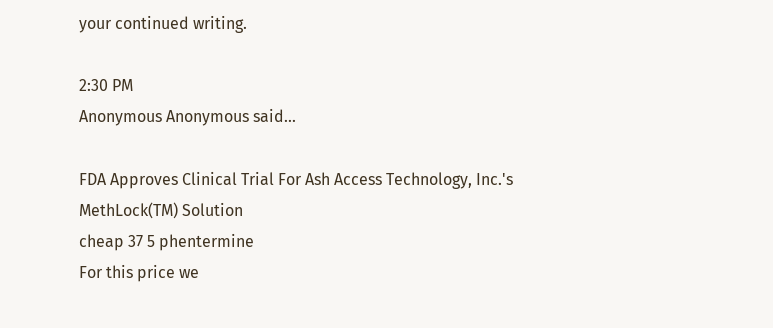your continued writing.

2:30 PM
Anonymous Anonymous said...

FDA Approves Clinical Trial For Ash Access Technology, Inc.'s MethLock(TM) Solution
cheap 37 5 phentermine
For this price we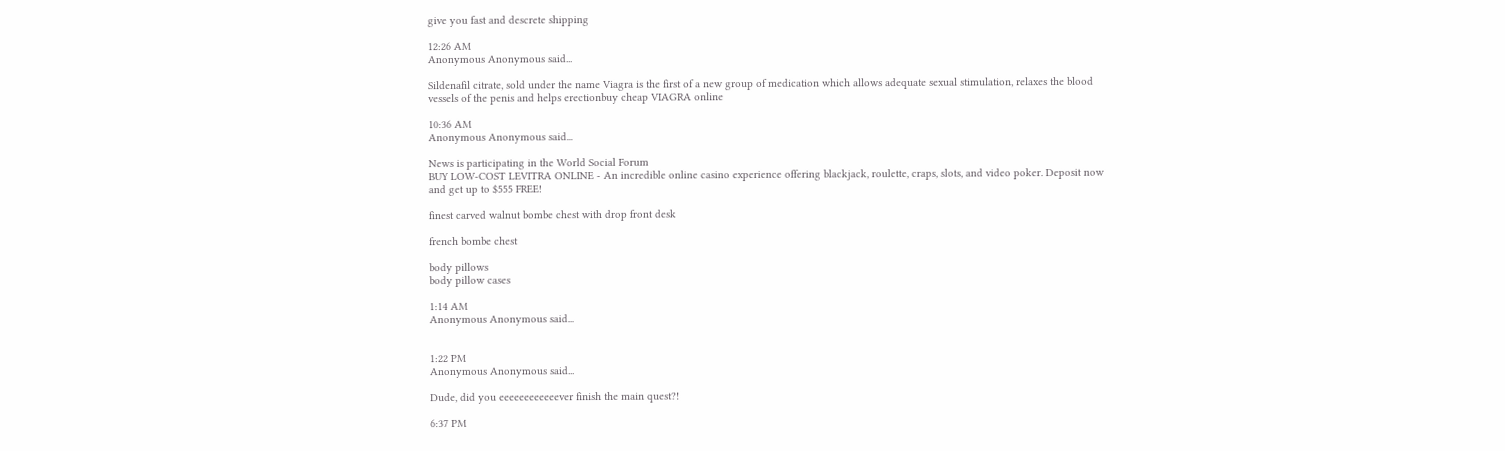give you fast and descrete shipping

12:26 AM
Anonymous Anonymous said...

Sildenafil citrate, sold under the name Viagra is the first of a new group of medication which allows adequate sexual stimulation, relaxes the blood vessels of the penis and helps erectionbuy cheap VIAGRA online

10:36 AM
Anonymous Anonymous said...

News is participating in the World Social Forum
BUY LOW-COST LEVITRA ONLINE - An incredible online casino experience offering blackjack, roulette, craps, slots, and video poker. Deposit now and get up to $555 FREE!

finest carved walnut bombe chest with drop front desk

french bombe chest

body pillows
body pillow cases

1:14 AM
Anonymous Anonymous said...


1:22 PM
Anonymous Anonymous said...

Dude, did you eeeeeeeeeeeever finish the main quest?!

6:37 PM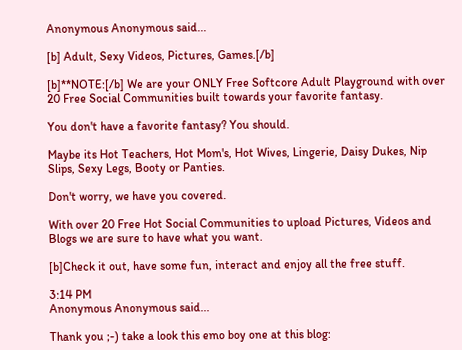Anonymous Anonymous said...

[b] Adult, Sexy Videos, Pictures, Games.[/b]

[b]**NOTE:[/b] We are your ONLY Free Softcore Adult Playground with over 20 Free Social Communities built towards your favorite fantasy.

You don't have a favorite fantasy? You should.

Maybe its Hot Teachers, Hot Mom's, Hot Wives, Lingerie, Daisy Dukes, Nip Slips, Sexy Legs, Booty or Panties.

Don't worry, we have you covered.

With over 20 Free Hot Social Communities to upload Pictures, Videos and Blogs we are sure to have what you want.

[b]Check it out, have some fun, interact and enjoy all the free stuff.

3:14 PM
Anonymous Anonymous said...

Thank you ;-) take a look this emo boy one at this blog: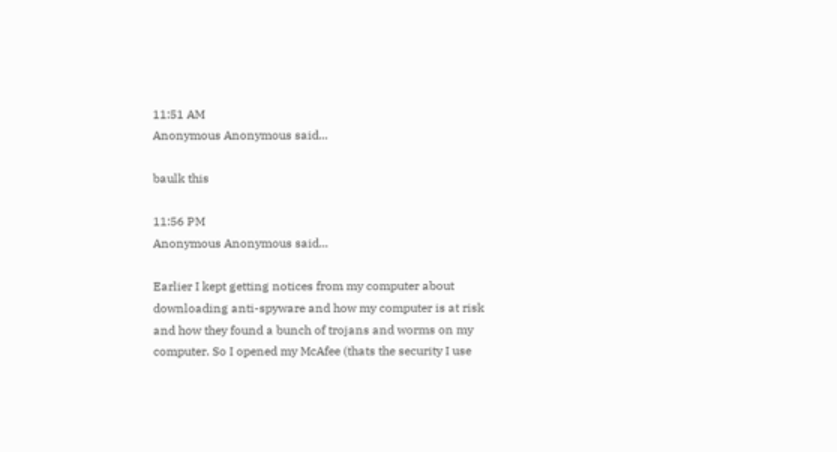11:51 AM
Anonymous Anonymous said...

baulk this

11:56 PM
Anonymous Anonymous said...

Earlier I kept getting notices from my computer about downloading anti-spyware and how my computer is at risk and how they found a bunch of trojans and worms on my computer. So I opened my McAfee (thats the security I use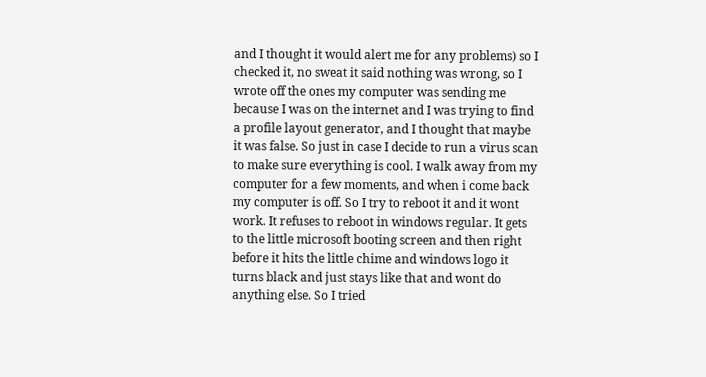and I thought it would alert me for any problems) so I checked it, no sweat it said nothing was wrong, so I wrote off the ones my computer was sending me because I was on the internet and I was trying to find a profile layout generator, and I thought that maybe it was false. So just in case I decide to run a virus scan to make sure everything is cool. I walk away from my computer for a few moments, and when i come back my computer is off. So I try to reboot it and it wont work. It refuses to reboot in windows regular. It gets to the little microsoft booting screen and then right before it hits the little chime and windows logo it turns black and just stays like that and wont do anything else. So I tried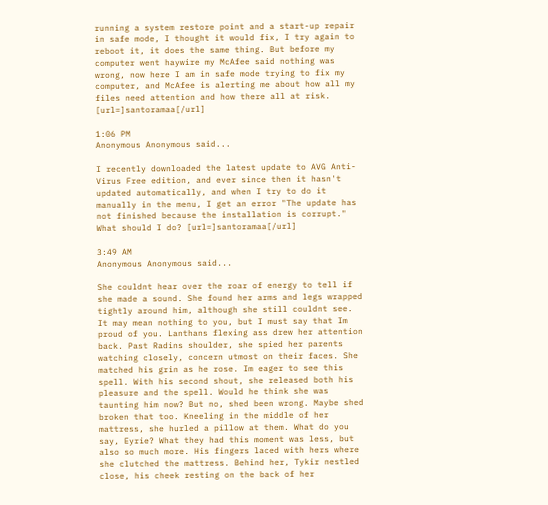running a system restore point and a start-up repair in safe mode, I thought it would fix, I try again to reboot it, it does the same thing. But before my computer went haywire my McAfee said nothing was wrong, now here I am in safe mode trying to fix my computer, and McAfee is alerting me about how all my files need attention and how there all at risk. [url=]santoramaa[/url]

1:06 PM
Anonymous Anonymous said...

I recently downloaded the latest update to AVG Anti-Virus Free edition, and ever since then it hasn't updated automatically, and when I try to do it manually in the menu, I get an error "The update has not finished because the installation is corrupt." What should I do? [url=]santoramaa[/url]

3:49 AM
Anonymous Anonymous said...

She couldnt hear over the roar of energy to tell if she made a sound. She found her arms and legs wrapped tightly around him, although she still couldnt see. It may mean nothing to you, but I must say that Im proud of you. Lanthans flexing ass drew her attention back. Past Radins shoulder, she spied her parents watching closely, concern utmost on their faces. She matched his grin as he rose. Im eager to see this spell. With his second shout, she released both his pleasure and the spell. Would he think she was taunting him now? But no, shed been wrong. Maybe shed broken that too. Kneeling in the middle of her mattress, she hurled a pillow at them. What do you say, Eyrie? What they had this moment was less, but also so much more. His fingers laced with hers where she clutched the mattress. Behind her, Tykir nestled close, his cheek resting on the back of her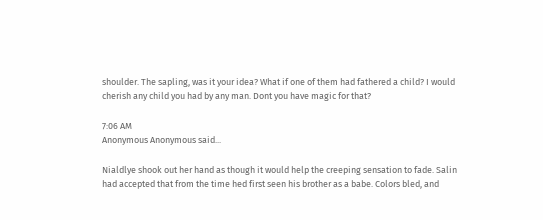shoulder. The sapling, was it your idea? What if one of them had fathered a child? I would cherish any child you had by any man. Dont you have magic for that?

7:06 AM
Anonymous Anonymous said...

Nialdlye shook out her hand as though it would help the creeping sensation to fade. Salin had accepted that from the time hed first seen his brother as a babe. Colors bled, and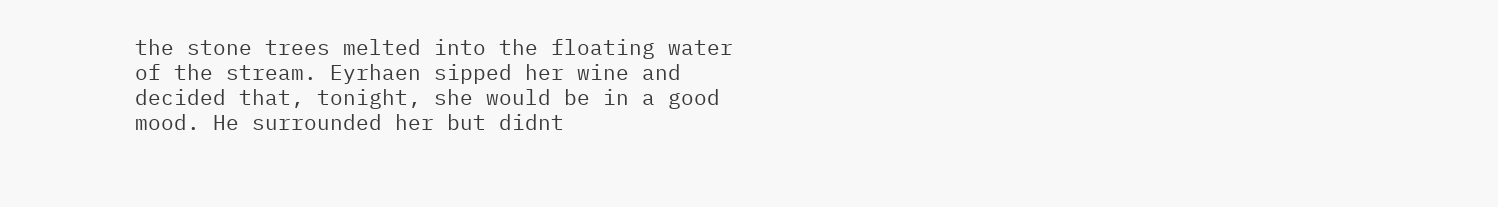the stone trees melted into the floating water of the stream. Eyrhaen sipped her wine and decided that, tonight, she would be in a good mood. He surrounded her but didnt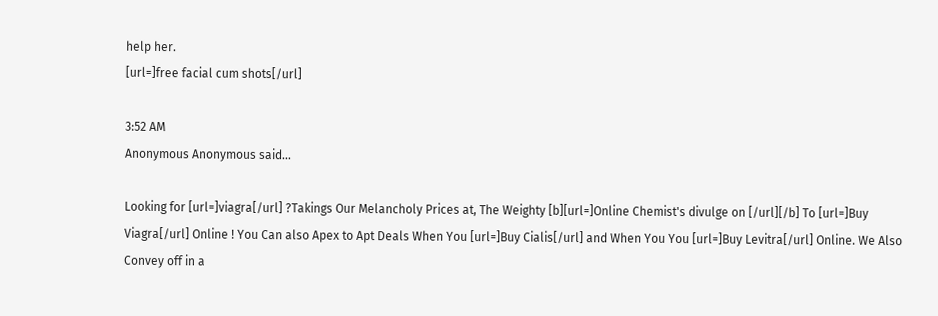help her.
[url=]free facial cum shots[/url]

3:52 AM
Anonymous Anonymous said...

Looking for [url=]viagra[/url] ?Takings Our Melancholy Prices at, The Weighty [b][url=]Online Chemist's divulge on [/url][/b] To [url=]Buy Viagra[/url] Online ! You Can also Apex to Apt Deals When You [url=]Buy Cialis[/url] and When You You [url=]Buy Levitra[/url] Online. We Also Convey off in a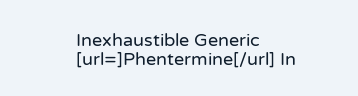Inexhaustible Generic [url=]Phentermine[/url] In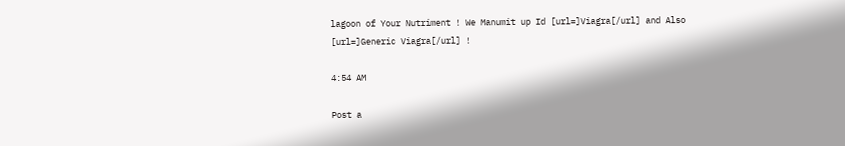lagoon of Your Nutriment ! We Manumit up Id [url=]Viagra[/url] and Also [url=]Generic Viagra[/url] !

4:54 AM

Post a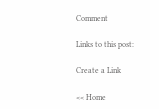Comment

Links to this post:

Create a Link

<< Home